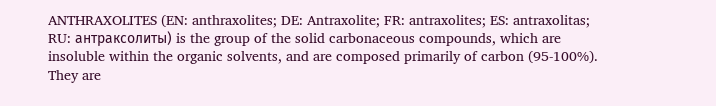ANTHRAXOLITES (EN: anthraxolites; DE: Antraxolite; FR: antraxolites; ES: antraxolitas; RU: антраксолиты) is the group of the solid carbonaceous compounds, which are insoluble within the organic solvents, and are composed primarily of carbon (95-100%). They are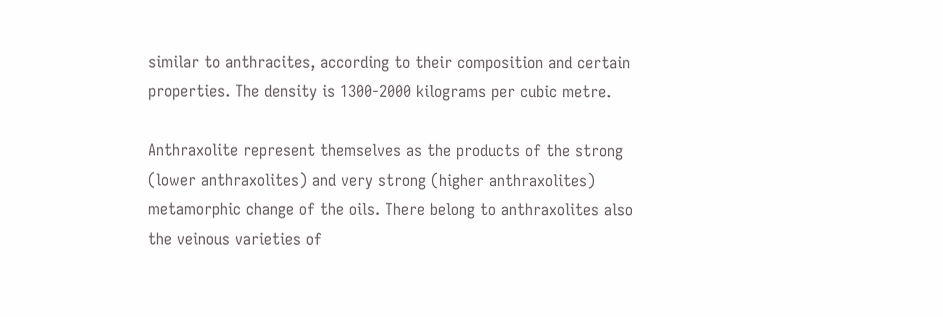similar to anthracites, according to their composition and certain properties. The density is 1300-2000 kilograms per cubic metre.

Anthraxolite represent themselves as the products of the strong (lower anthraxolites) and very strong (higher anthraxolites) metamorphic change of the oils. There belong to anthraxolites also the veinous varieties of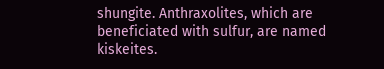shungite. Anthraxolites, which are beneficiated with sulfur, are named kiskeites.